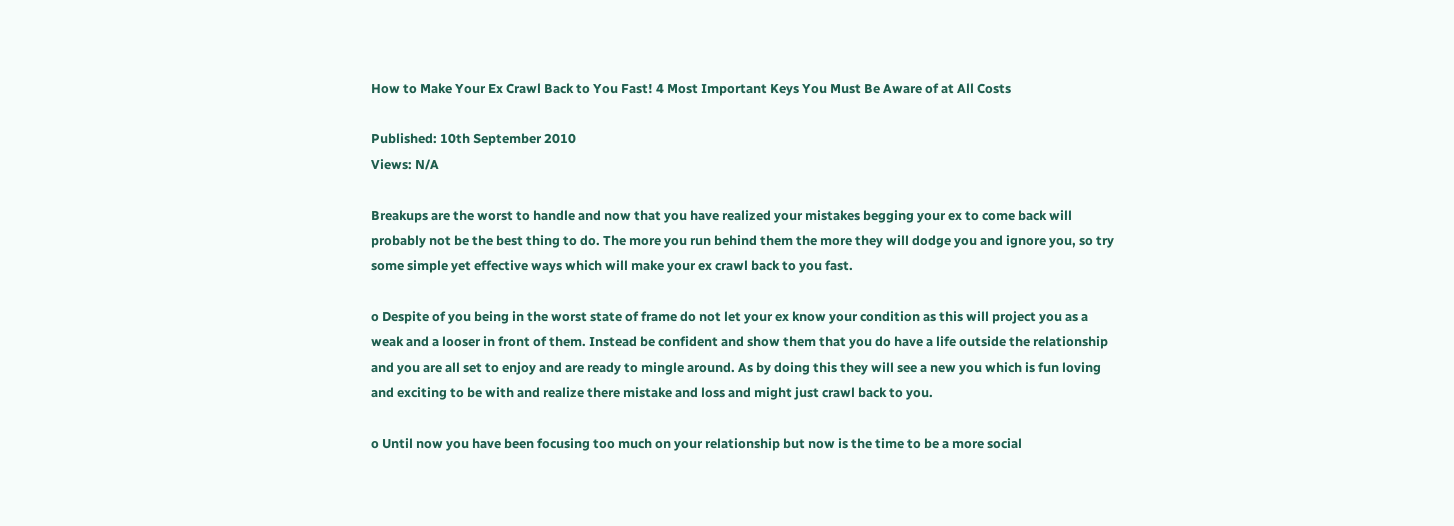How to Make Your Ex Crawl Back to You Fast! 4 Most Important Keys You Must Be Aware of at All Costs

Published: 10th September 2010
Views: N/A

Breakups are the worst to handle and now that you have realized your mistakes begging your ex to come back will probably not be the best thing to do. The more you run behind them the more they will dodge you and ignore you, so try some simple yet effective ways which will make your ex crawl back to you fast.

o Despite of you being in the worst state of frame do not let your ex know your condition as this will project you as a weak and a looser in front of them. Instead be confident and show them that you do have a life outside the relationship and you are all set to enjoy and are ready to mingle around. As by doing this they will see a new you which is fun loving and exciting to be with and realize there mistake and loss and might just crawl back to you.

o Until now you have been focusing too much on your relationship but now is the time to be a more social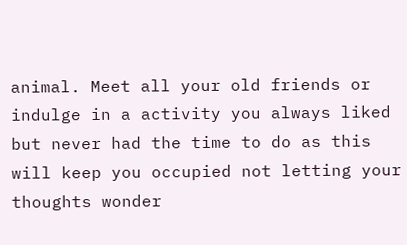animal. Meet all your old friends or indulge in a activity you always liked but never had the time to do as this will keep you occupied not letting your thoughts wonder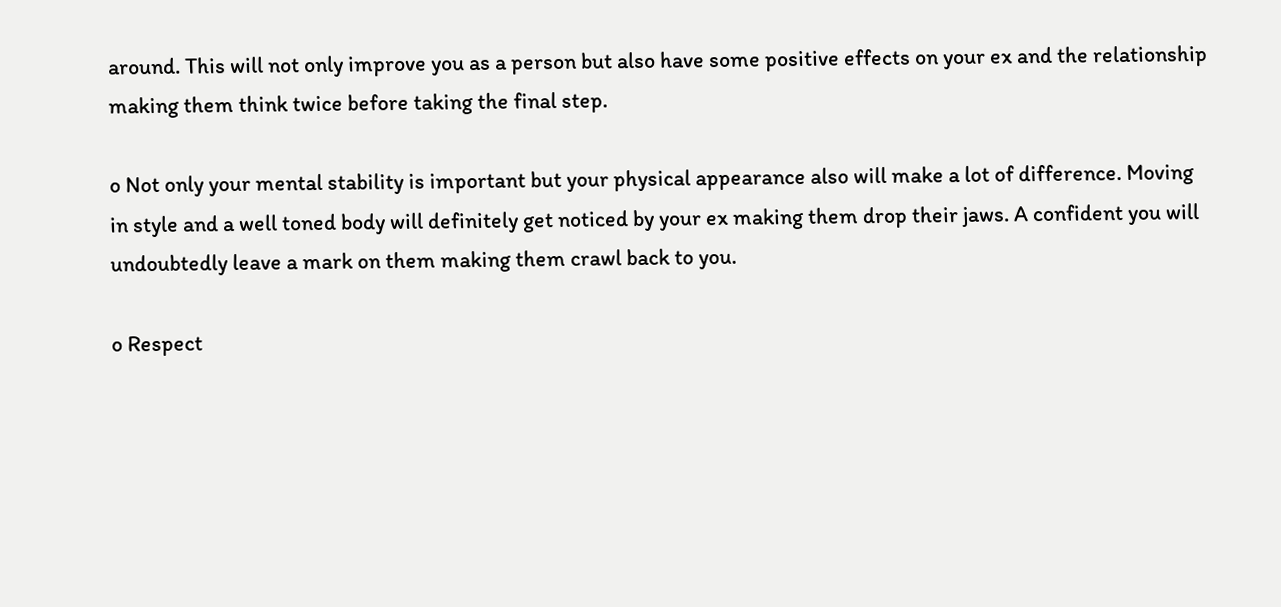around. This will not only improve you as a person but also have some positive effects on your ex and the relationship making them think twice before taking the final step.

o Not only your mental stability is important but your physical appearance also will make a lot of difference. Moving in style and a well toned body will definitely get noticed by your ex making them drop their jaws. A confident you will undoubtedly leave a mark on them making them crawl back to you.

o Respect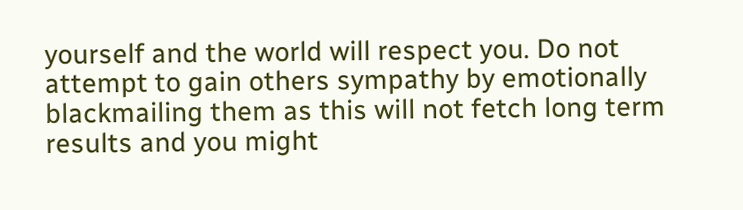yourself and the world will respect you. Do not attempt to gain others sympathy by emotionally blackmailing them as this will not fetch long term results and you might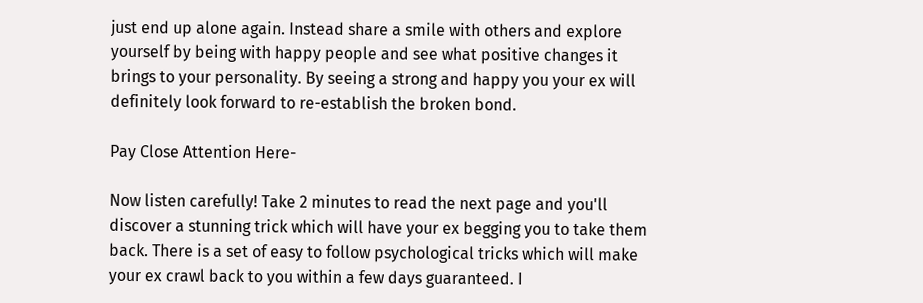just end up alone again. Instead share a smile with others and explore yourself by being with happy people and see what positive changes it brings to your personality. By seeing a strong and happy you your ex will definitely look forward to re-establish the broken bond.

Pay Close Attention Here-

Now listen carefully! Take 2 minutes to read the next page and you'll discover a stunning trick which will have your ex begging you to take them back. There is a set of easy to follow psychological tricks which will make your ex crawl back to you within a few days guaranteed. I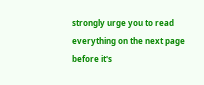strongly urge you to read everything on the next page before it's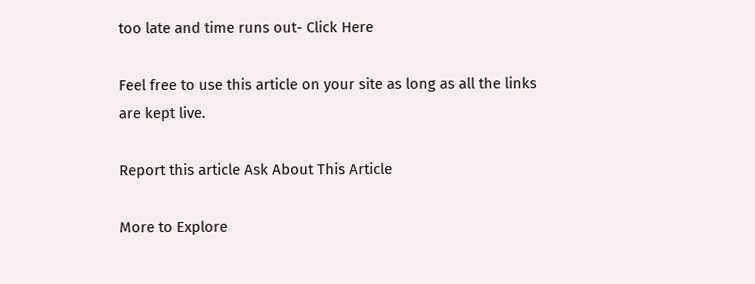too late and time runs out- Click Here

Feel free to use this article on your site as long as all the links are kept live.

Report this article Ask About This Article

More to Explore